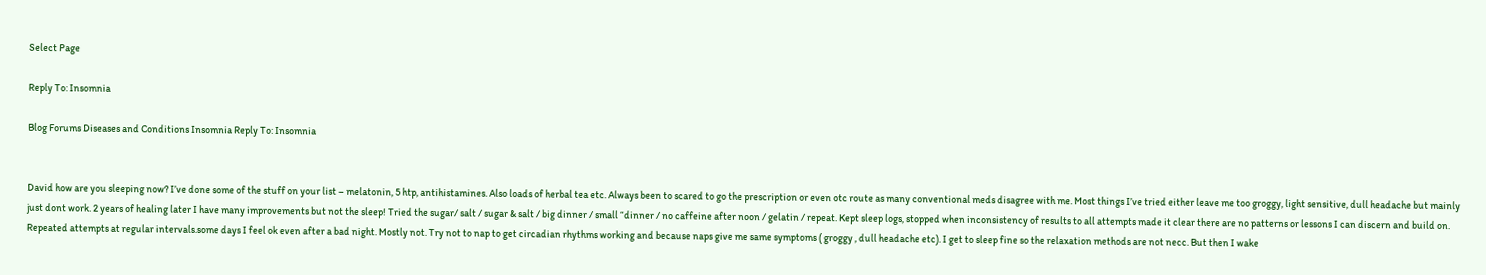Select Page

Reply To: Insomnia

Blog Forums Diseases and Conditions Insomnia Reply To: Insomnia


David how are you sleeping now? I’ve done some of the stuff on your list – melatonin, 5 htp, antihistamines. Also loads of herbal tea etc. Always been to scared to go the prescription or even otc route as many conventional meds disagree with me. Most things I’ve tried either leave me too groggy, light sensitive, dull headache but mainly just dont work. 2 years of healing later I have many improvements but not the sleep! Tried the sugar/ salt / sugar & salt / big dinner / small “dinner / no caffeine after noon / gelatin / repeat. Kept sleep logs, stopped when inconsistency of results to all attempts made it clear there are no patterns or lessons I can discern and build on. Repeated attempts at regular intervals.some days I feel ok even after a bad night. Mostly not. Try not to nap to get circadian rhythms working and because naps give me same symptoms ( groggy , dull headache etc). I get to sleep fine so the relaxation methods are not necc. But then I wake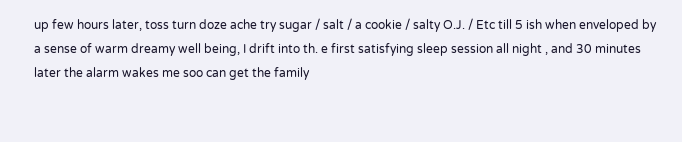up few hours later, toss turn doze ache try sugar / salt / a cookie / salty O.J. / Etc till 5 ish when enveloped by a sense of warm dreamy well being, I drift into th. e first satisfying sleep session all night , and 30 minutes later the alarm wakes me soo can get the family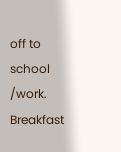off to school /work. Breakfast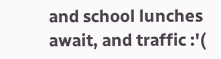and school lunches await, and traffic :'(